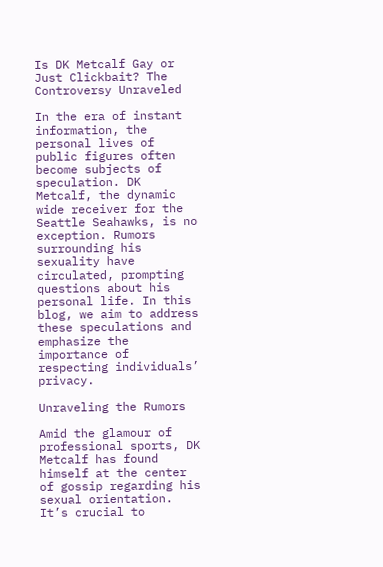Is DK Metcalf Gay or Just Clickbait? The Controversy Unraveled

In the era of instant information, the personal lives of public figures often become subjects of speculation. DK Metcalf, the dynamic wide receiver for the Seattle Seahawks, is no exception. Rumors surrounding his sexuality have circulated, prompting questions about his personal life. In this blog, we aim to address these speculations and emphasize the importance of respecting individuals’ privacy.

Unraveling the Rumors

Amid the glamour of professional sports, DK Metcalf has found himself at the center of gossip regarding his sexual orientation. It’s crucial to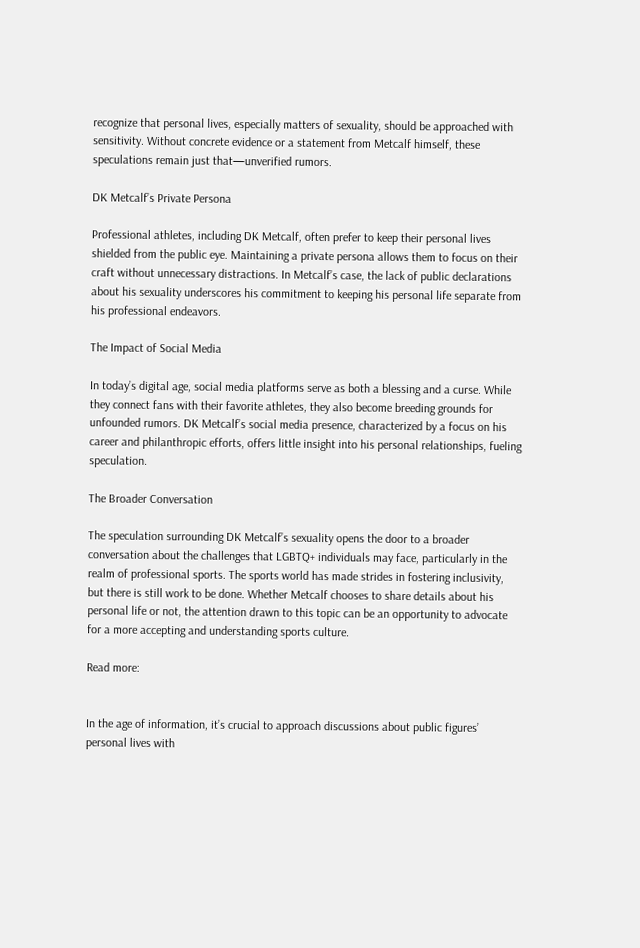recognize that personal lives, especially matters of sexuality, should be approached with sensitivity. Without concrete evidence or a statement from Metcalf himself, these speculations remain just that—unverified rumors.

DK Metcalf’s Private Persona

Professional athletes, including DK Metcalf, often prefer to keep their personal lives shielded from the public eye. Maintaining a private persona allows them to focus on their craft without unnecessary distractions. In Metcalf’s case, the lack of public declarations about his sexuality underscores his commitment to keeping his personal life separate from his professional endeavors.

The Impact of Social Media

In today’s digital age, social media platforms serve as both a blessing and a curse. While they connect fans with their favorite athletes, they also become breeding grounds for unfounded rumors. DK Metcalf’s social media presence, characterized by a focus on his career and philanthropic efforts, offers little insight into his personal relationships, fueling speculation.

The Broader Conversation

The speculation surrounding DK Metcalf’s sexuality opens the door to a broader conversation about the challenges that LGBTQ+ individuals may face, particularly in the realm of professional sports. The sports world has made strides in fostering inclusivity, but there is still work to be done. Whether Metcalf chooses to share details about his personal life or not, the attention drawn to this topic can be an opportunity to advocate for a more accepting and understanding sports culture.

Read more:


In the age of information, it’s crucial to approach discussions about public figures’ personal lives with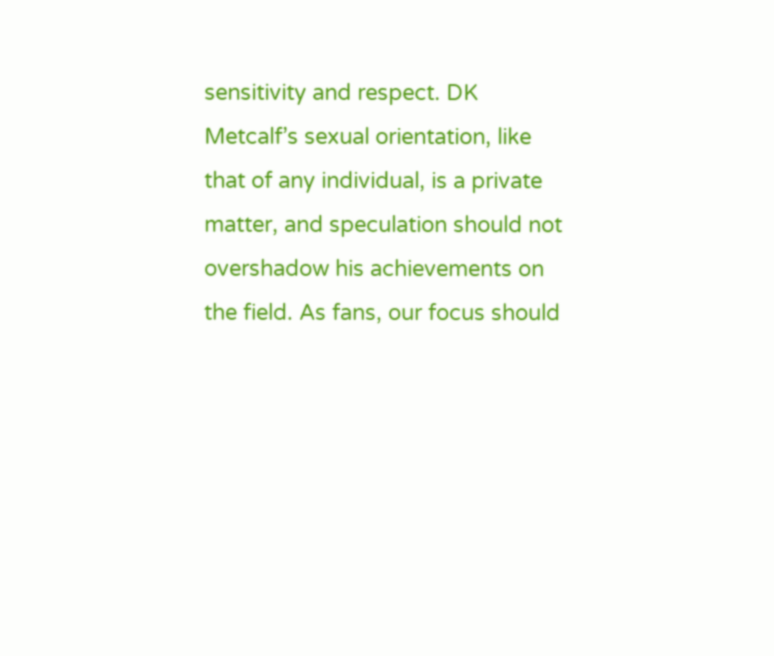sensitivity and respect. DK Metcalf’s sexual orientation, like that of any individual, is a private matter, and speculation should not overshadow his achievements on the field. As fans, our focus should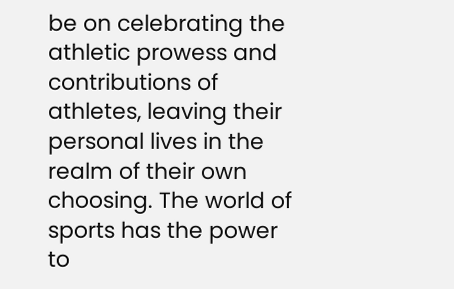be on celebrating the athletic prowess and contributions of athletes, leaving their personal lives in the realm of their own choosing. The world of sports has the power to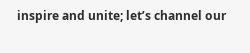inspire and unite; let’s channel our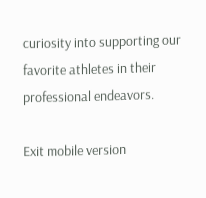curiosity into supporting our favorite athletes in their professional endeavors.

Exit mobile version